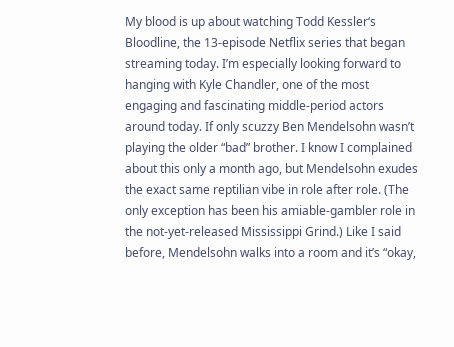My blood is up about watching Todd Kessler‘s Bloodline, the 13-episode Netflix series that began streaming today. I’m especially looking forward to hanging with Kyle Chandler, one of the most engaging and fascinating middle-period actors around today. If only scuzzy Ben Mendelsohn wasn’t playing the older “bad” brother. I know I complained about this only a month ago, but Mendelsohn exudes the exact same reptilian vibe in role after role. (The only exception has been his amiable-gambler role in the not-yet-released Mississippi Grind.) Like I said before, Mendelsohn walks into a room and it’s “okay,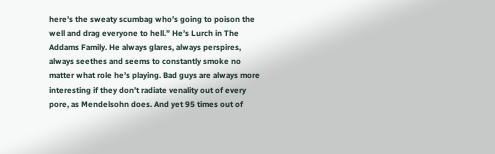here’s the sweaty scumbag who’s going to poison the well and drag everyone to hell.” He’s Lurch in The Addams Family. He always glares, always perspires, always seethes and seems to constantly smoke no matter what role he’s playing. Bad guys are always more interesting if they don’t radiate venality out of every pore, as Mendelsohn does. And yet 95 times out of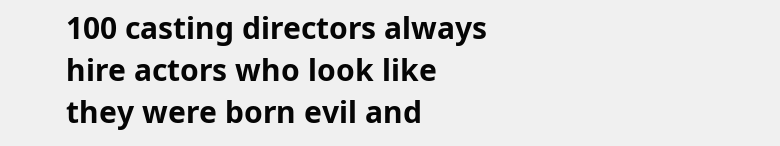100 casting directors always hire actors who look like they were born evil and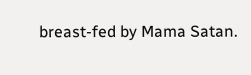breast-fed by Mama Satan.